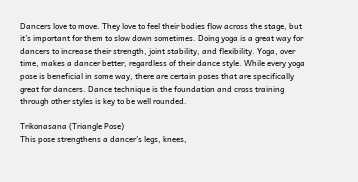Dancers love to move. They love to feel their bodies flow across the stage, but it’s important for them to slow down sometimes. Doing yoga is a great way for dancers to increase their strength, joint stability, and flexibility. Yoga, over time, makes a dancer better, regardless of their dance style. While every yoga pose is beneficial in some way, there are certain poses that are specifically great for dancers. Dance technique is the foundation and cross training through other styles is key to be well rounded.

Trikonasana (Triangle Pose)
This pose strengthens a dancer’s legs, knees,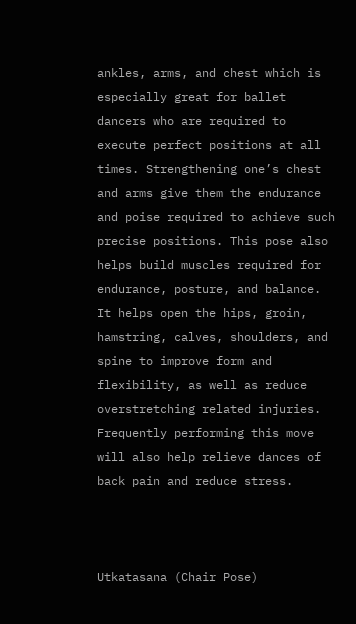ankles, arms, and chest which is especially great for ballet dancers who are required to execute perfect positions at all times. Strengthening one’s chest and arms give them the endurance and poise required to achieve such precise positions. This pose also helps build muscles required for endurance, posture, and balance. It helps open the hips, groin, hamstring, calves, shoulders, and spine to improve form and flexibility, as well as reduce overstretching related injuries. Frequently performing this move will also help relieve dances of back pain and reduce stress.



Utkatasana (Chair Pose)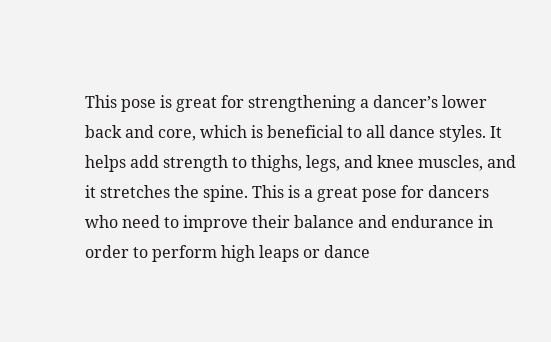This pose is great for strengthening a dancer’s lower back and core, which is beneficial to all dance styles. It helps add strength to thighs, legs, and knee muscles, and it stretches the spine. This is a great pose for dancers who need to improve their balance and endurance in order to perform high leaps or dance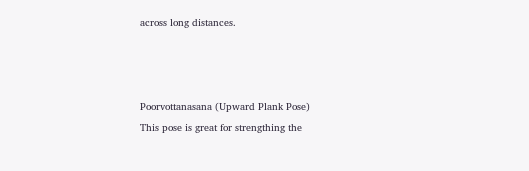across long distances.



Poorvottanasana (Upward Plank Pose)
This pose is great for strengthing the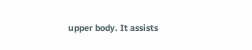upper body. It assists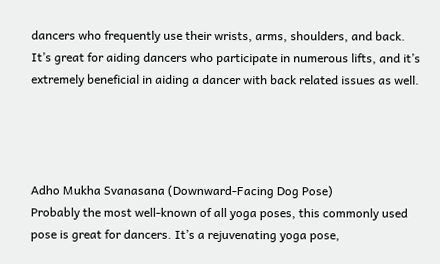dancers who frequently use their wrists, arms, shoulders, and back. It’s great for aiding dancers who participate in numerous lifts, and it’s extremely beneficial in aiding a dancer with back related issues as well.




Adho Mukha Svanasana (Downward-Facing Dog Pose)
Probably the most well-known of all yoga poses, this commonly used pose is great for dancers. It’s a rejuvenating yoga pose,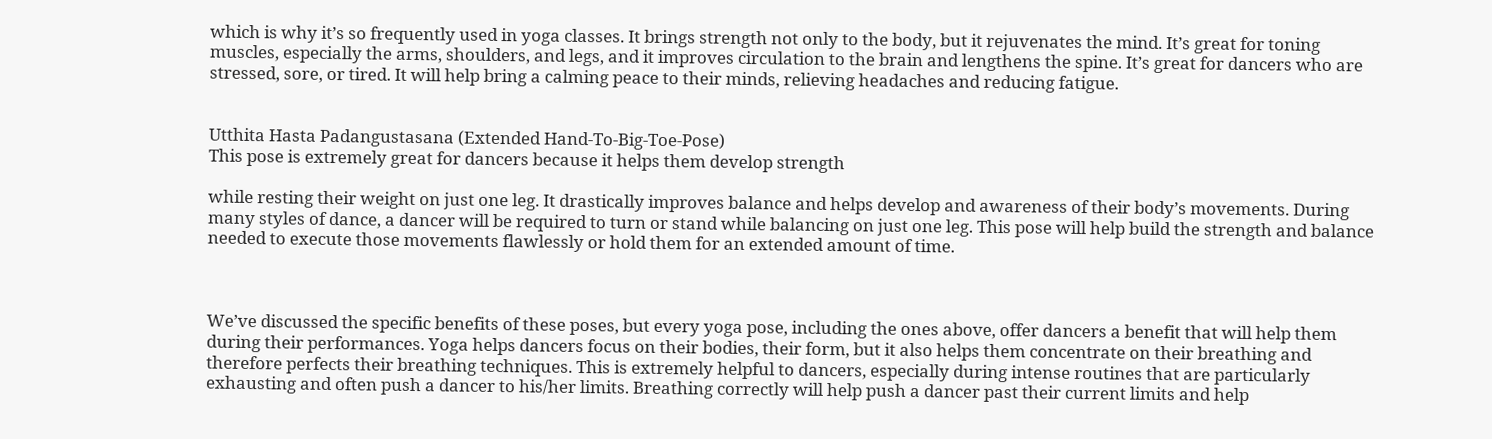which is why it’s so frequently used in yoga classes. It brings strength not only to the body, but it rejuvenates the mind. It’s great for toning muscles, especially the arms, shoulders, and legs, and it improves circulation to the brain and lengthens the spine. It’s great for dancers who are stressed, sore, or tired. It will help bring a calming peace to their minds, relieving headaches and reducing fatigue.


Utthita Hasta Padangustasana (Extended Hand-To-Big-Toe-Pose)
This pose is extremely great for dancers because it helps them develop strength

while resting their weight on just one leg. It drastically improves balance and helps develop and awareness of their body’s movements. During many styles of dance, a dancer will be required to turn or stand while balancing on just one leg. This pose will help build the strength and balance needed to execute those movements flawlessly or hold them for an extended amount of time.



We’ve discussed the specific benefits of these poses, but every yoga pose, including the ones above, offer dancers a benefit that will help them during their performances. Yoga helps dancers focus on their bodies, their form, but it also helps them concentrate on their breathing and therefore perfects their breathing techniques. This is extremely helpful to dancers, especially during intense routines that are particularly exhausting and often push a dancer to his/her limits. Breathing correctly will help push a dancer past their current limits and help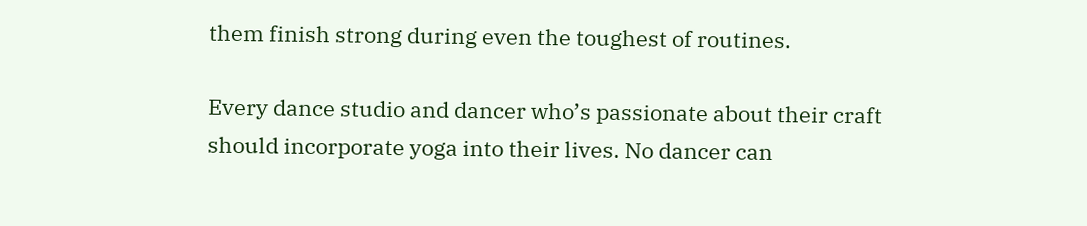them finish strong during even the toughest of routines.

Every dance studio and dancer who’s passionate about their craft should incorporate yoga into their lives. No dancer can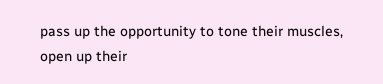pass up the opportunity to tone their muscles, open up their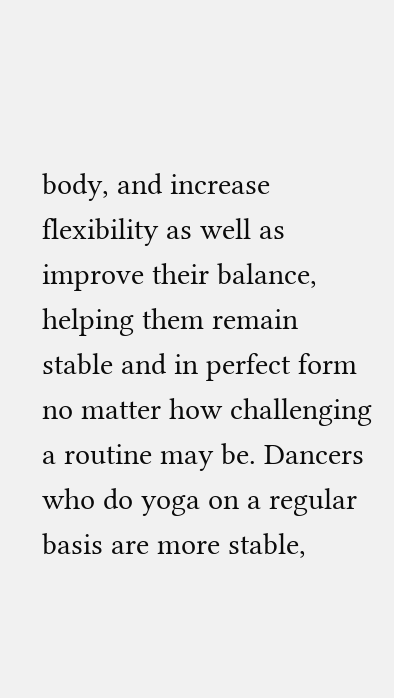body, and increase flexibility as well as improve their balance, helping them remain stable and in perfect form no matter how challenging a routine may be. Dancers who do yoga on a regular basis are more stable,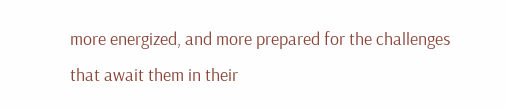more energized, and more prepared for the challenges that await them in their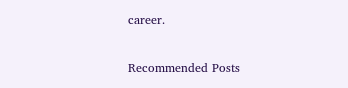career.

Recommended Posts